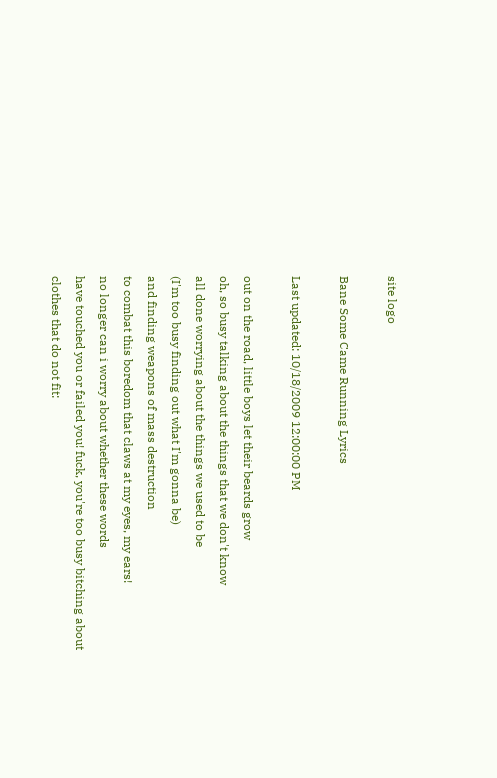site logo

Bane Some Came Running Lyrics

Last updated: 10/18/2009 12:00:00 PM

out on the road, little boys let their beards grow
oh, so busy talking about the things that we don't know
all done worrying about the things we used to be
(I'm too busy finding out what I'm gonna be)
and finding weapons of mass destruction
to combat this boredom that claws at my eyes, my ears!
no longer can i worry about whether these words
have touched you or failed you! fuck, you're too busy bitching about
clothes that do not fit: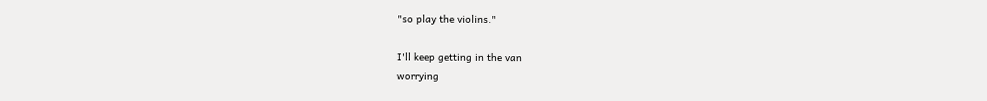"so play the violins."

I'll keep getting in the van
worrying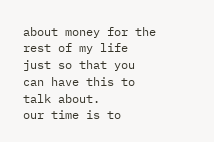about money for the rest of my life
just so that you can have this to talk about.
our time is to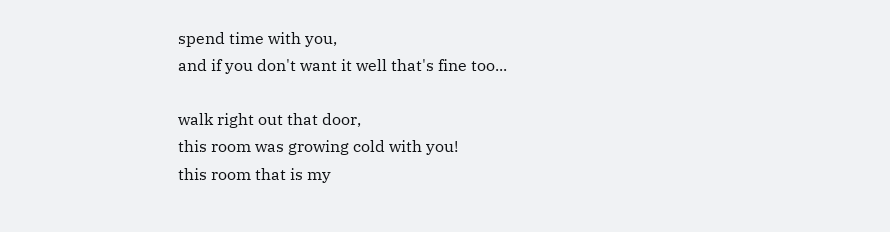spend time with you,
and if you don't want it well that's fine too...

walk right out that door,
this room was growing cold with you!
this room that is my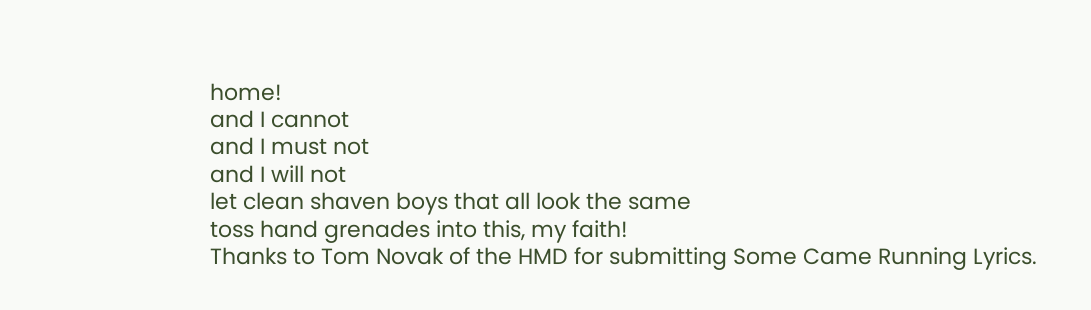home!
and I cannot
and I must not
and I will not
let clean shaven boys that all look the same
toss hand grenades into this, my faith!
Thanks to Tom Novak of the HMD for submitting Some Came Running Lyrics.